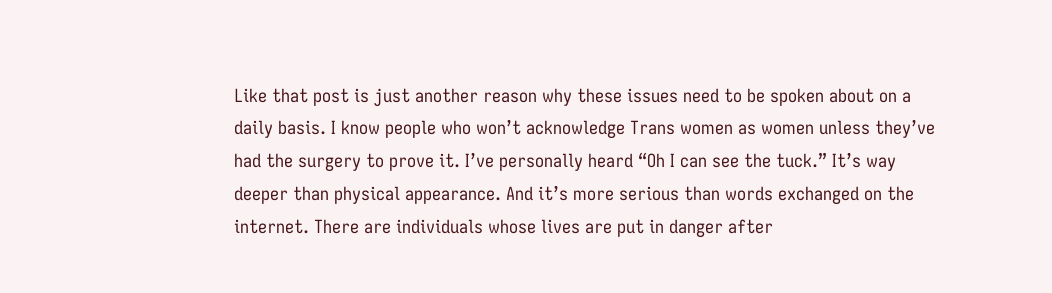Like that post is just another reason why these issues need to be spoken about on a daily basis. I know people who won’t acknowledge Trans women as women unless they’ve had the surgery to prove it. I’ve personally heard “Oh I can see the tuck.” It’s way deeper than physical appearance. And it’s more serious than words exchanged on the internet. There are individuals whose lives are put in danger after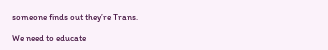someone finds out they’re Trans.

We need to educate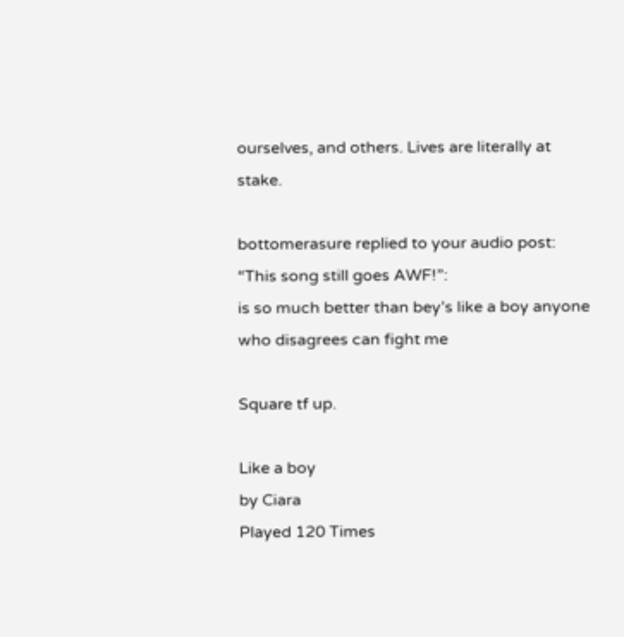ourselves, and others. Lives are literally at stake.

bottomerasure replied to your audio post: “This song still goes AWF!”:
is so much better than bey’s like a boy anyone who disagrees can fight me

Square tf up.

Like a boy
by Ciara
Played 120 Times